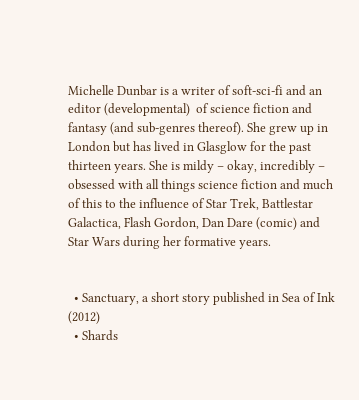Michelle Dunbar is a writer of soft-sci-fi and an editor (developmental)  of science fiction and fantasy (and sub-genres thereof). She grew up in London but has lived in Glasglow for the past thirteen years. She is mildy – okay, incredibly – obsessed with all things science fiction and much of this to the influence of Star Trek, Battlestar Galactica, Flash Gordon, Dan Dare (comic) and Star Wars during her formative years.


  • Sanctuary, a short story published in Sea of Ink (2012)
  • Shards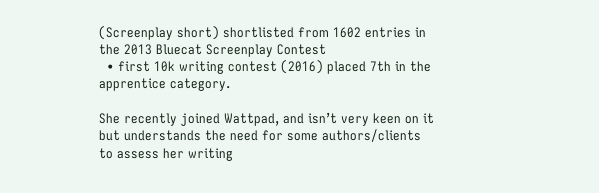(Screenplay short) shortlisted from 1602 entries in the 2013 Bluecat Screenplay Contest
  • first 10k writing contest (2016) placed 7th in the apprentice category.

She recently joined Wattpad, and isn’t very keen on it but understands the need for some authors/clients to assess her writing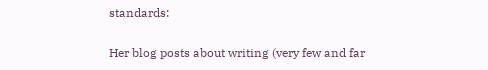standards:

Her blog posts about writing (very few and far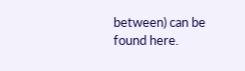between) can be found here.